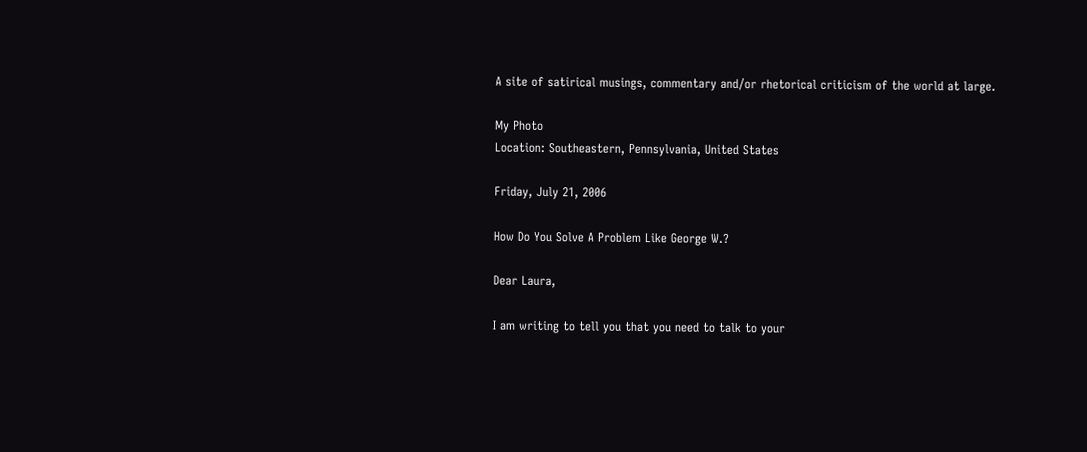A site of satirical musings, commentary and/or rhetorical criticism of the world at large.

My Photo
Location: Southeastern, Pennsylvania, United States

Friday, July 21, 2006

How Do You Solve A Problem Like George W.?

Dear Laura,

I am writing to tell you that you need to talk to your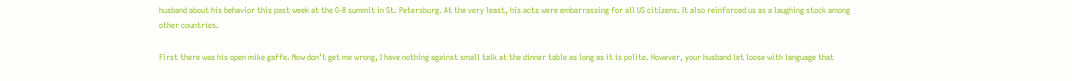husband about his behavior this past week at the G-8 summit in St. Petersburg. At the very least, his acts were embarrassing for all US citizens. It also reinforced us as a laughing stock among other countries.

First there was his open mike gaffe. Now don’t get me wrong, I have nothing against small talk at the dinner table as long as it is polite. However, your husband let loose with language that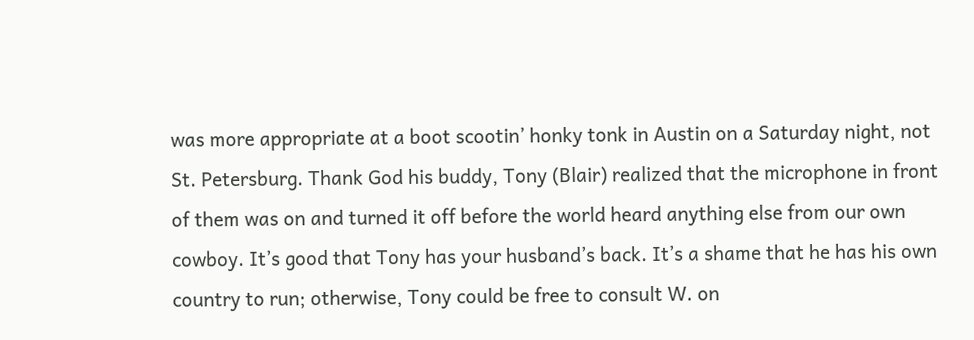was more appropriate at a boot scootin’ honky tonk in Austin on a Saturday night, not St. Petersburg. Thank God his buddy, Tony (Blair) realized that the microphone in front of them was on and turned it off before the world heard anything else from our own cowboy. It’s good that Tony has your husband’s back. It’s a shame that he has his own country to run; otherwise, Tony could be free to consult W. on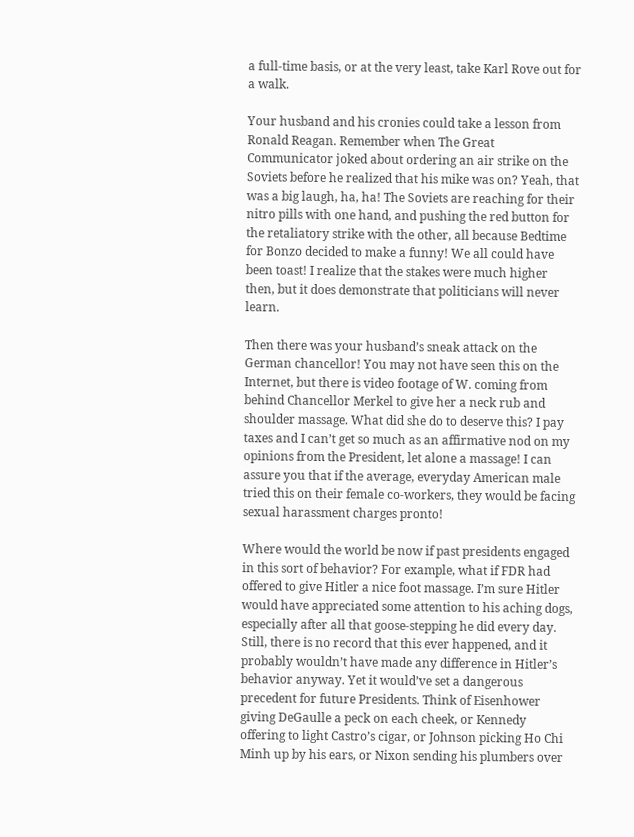a full-time basis, or at the very least, take Karl Rove out for a walk.

Your husband and his cronies could take a lesson from Ronald Reagan. Remember when The Great Communicator joked about ordering an air strike on the Soviets before he realized that his mike was on? Yeah, that was a big laugh, ha, ha! The Soviets are reaching for their nitro pills with one hand, and pushing the red button for the retaliatory strike with the other, all because Bedtime for Bonzo decided to make a funny! We all could have been toast! I realize that the stakes were much higher then, but it does demonstrate that politicians will never learn.

Then there was your husband’s sneak attack on the German chancellor! You may not have seen this on the Internet, but there is video footage of W. coming from behind Chancellor Merkel to give her a neck rub and shoulder massage. What did she do to deserve this? I pay taxes and I can’t get so much as an affirmative nod on my opinions from the President, let alone a massage! I can assure you that if the average, everyday American male tried this on their female co-workers, they would be facing sexual harassment charges pronto!

Where would the world be now if past presidents engaged in this sort of behavior? For example, what if FDR had offered to give Hitler a nice foot massage. I’m sure Hitler would have appreciated some attention to his aching dogs, especially after all that goose-stepping he did every day. Still, there is no record that this ever happened, and it probably wouldn’t have made any difference in Hitler’s behavior anyway. Yet it would’ve set a dangerous precedent for future Presidents. Think of Eisenhower giving DeGaulle a peck on each cheek, or Kennedy offering to light Castro’s cigar, or Johnson picking Ho Chi Minh up by his ears, or Nixon sending his plumbers over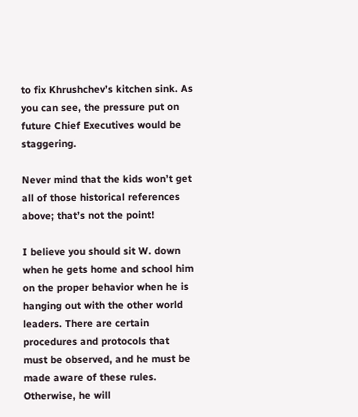to fix Khrushchev’s kitchen sink. As you can see, the pressure put on future Chief Executives would be staggering.

Never mind that the kids won’t get all of those historical references above; that’s not the point!

I believe you should sit W. down when he gets home and school him on the proper behavior when he is hanging out with the other world leaders. There are certain procedures and protocols that must be observed, and he must be made aware of these rules. Otherwise, he will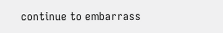continue to embarrass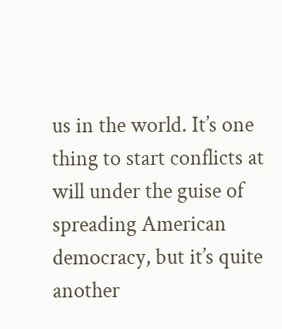us in the world. It’s one thing to start conflicts at will under the guise of spreading American democracy, but it’s quite another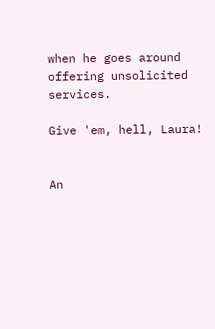when he goes around offering unsolicited services.

Give 'em, hell, Laura!


An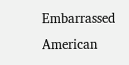Embarrassed American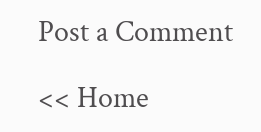Post a Comment

<< Home